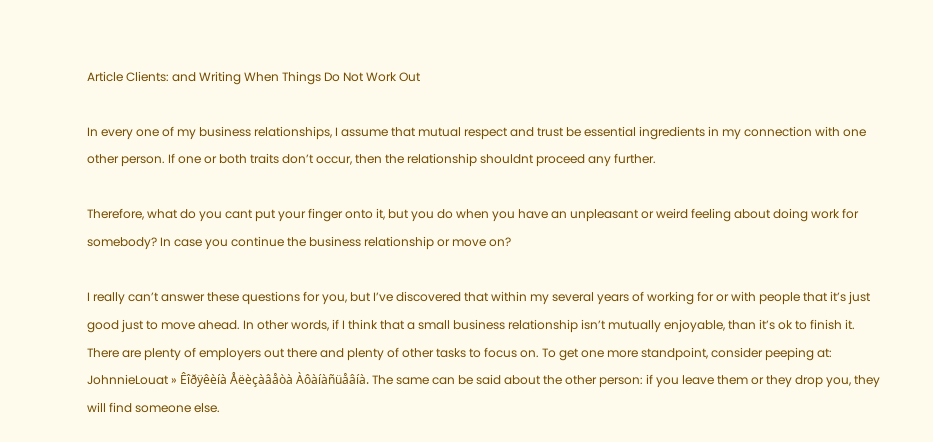Article Clients: and Writing When Things Do Not Work Out

In every one of my business relationships, I assume that mutual respect and trust be essential ingredients in my connection with one other person. If one or both traits don’t occur, then the relationship shouldnt proceed any further.

Therefore, what do you cant put your finger onto it, but you do when you have an unpleasant or weird feeling about doing work for somebody? In case you continue the business relationship or move on?

I really can’t answer these questions for you, but I’ve discovered that within my several years of working for or with people that it’s just good just to move ahead. In other words, if I think that a small business relationship isn’t mutually enjoyable, than it’s ok to finish it. There are plenty of employers out there and plenty of other tasks to focus on. To get one more standpoint, consider peeping at: JohnnieLouat » Êîðÿêèíà Åëèçàâåòà Àôàíàñüåâíà. The same can be said about the other person: if you leave them or they drop you, they will find someone else.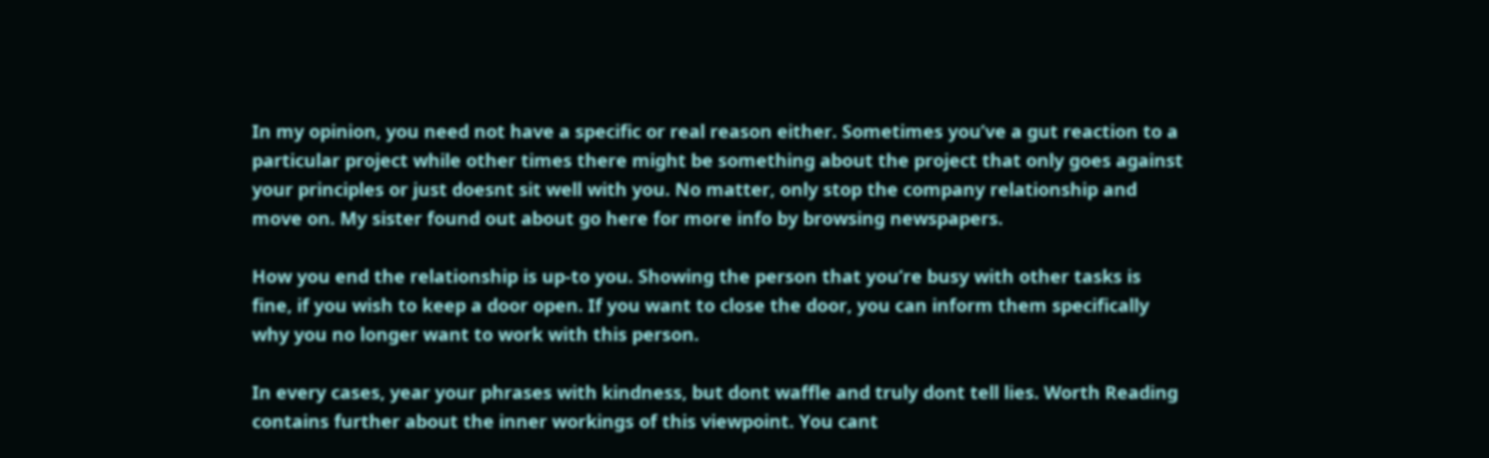In my opinion, you need not have a specific or real reason either. Sometimes you’ve a gut reaction to a particular project while other times there might be something about the project that only goes against your principles or just doesnt sit well with you. No matter, only stop the company relationship and move on. My sister found out about go here for more info by browsing newspapers.

How you end the relationship is up-to you. Showing the person that you’re busy with other tasks is fine, if you wish to keep a door open. If you want to close the door, you can inform them specifically why you no longer want to work with this person.

In every cases, year your phrases with kindness, but dont waffle and truly dont tell lies. Worth Reading contains further about the inner workings of this viewpoint. You cant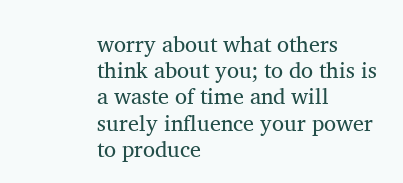worry about what others think about you; to do this is a waste of time and will surely influence your power to produce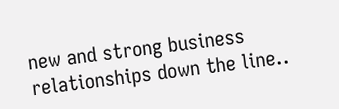new and strong business relationships down the line..